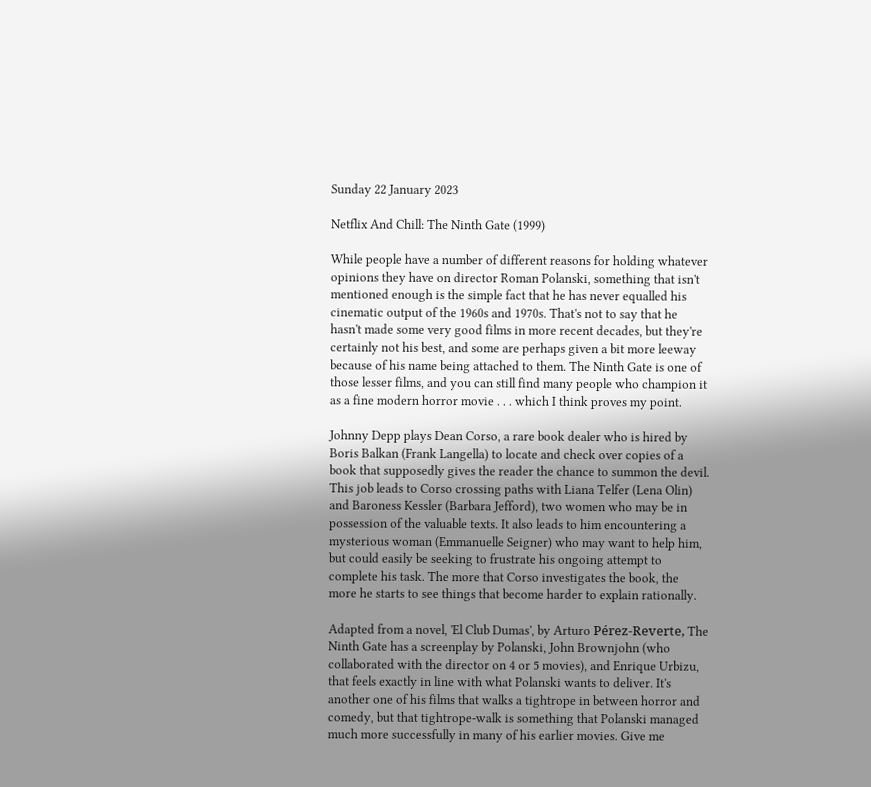Sunday 22 January 2023

Netflix And Chill: The Ninth Gate (1999)

While people have a number of different reasons for holding whatever opinions they have on director Roman Polanski, something that isn't mentioned enough is the simple fact that he has never equalled his cinematic output of the 1960s and 1970s. That's not to say that he hasn't made some very good films in more recent decades, but they're certainly not his best, and some are perhaps given a bit more leeway because of his name being attached to them. The Ninth Gate is one of those lesser films, and you can still find many people who champion it as a fine modern horror movie . . . which I think proves my point.

Johnny Depp plays Dean Corso, a rare book dealer who is hired by Boris Balkan (Frank Langella) to locate and check over copies of a book that supposedly gives the reader the chance to summon the devil. This job leads to Corso crossing paths with Liana Telfer (Lena Olin) and Baroness Kessler (Barbara Jefford), two women who may be in possession of the valuable texts. It also leads to him encountering a mysterious woman (Emmanuelle Seigner) who may want to help him, but could easily be seeking to frustrate his ongoing attempt to complete his task. The more that Corso investigates the book, the more he starts to see things that become harder to explain rationally.

Adapted from a novel, 'El Club Dumas', by Arturo Pérez-Reverte, The Ninth Gate has a screenplay by Polanski, John Brownjohn (who collaborated with the director on 4 or 5 movies), and Enrique Urbizu, that feels exactly in line with what Polanski wants to deliver. It's another one of his films that walks a tightrope in between horror and comedy, but that tightrope-walk is something that Polanski managed much more successfully in many of his earlier movies. Give me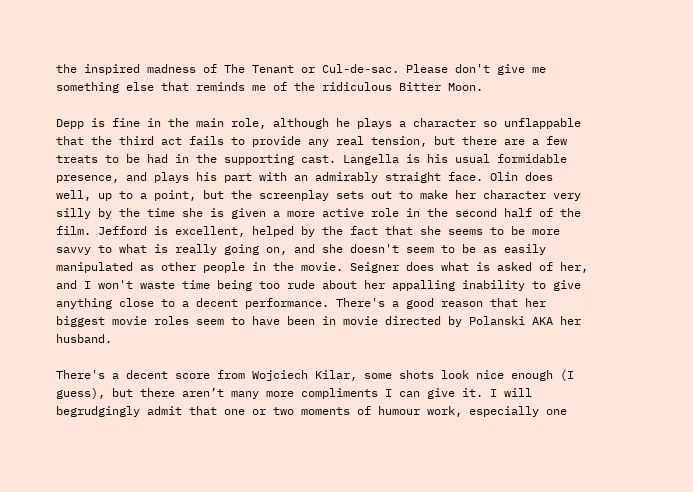the inspired madness of The Tenant or Cul-de-sac. Please don't give me something else that reminds me of the ridiculous Bitter Moon.

Depp is fine in the main role, although he plays a character so unflappable that the third act fails to provide any real tension, but there are a few treats to be had in the supporting cast. Langella is his usual formidable presence, and plays his part with an admirably straight face. Olin does well, up to a point, but the screenplay sets out to make her character very silly by the time she is given a more active role in the second half of the film. Jefford is excellent, helped by the fact that she seems to be more savvy to what is really going on, and she doesn't seem to be as easily manipulated as other people in the movie. Seigner does what is asked of her, and I won't waste time being too rude about her appalling inability to give anything close to a decent performance. There's a good reason that her biggest movie roles seem to have been in movie directed by Polanski AKA her husband.

There's a decent score from Wojciech Kilar, some shots look nice enough (I guess), but there aren’t many more compliments I can give it. I will begrudgingly admit that one or two moments of humour work, especially one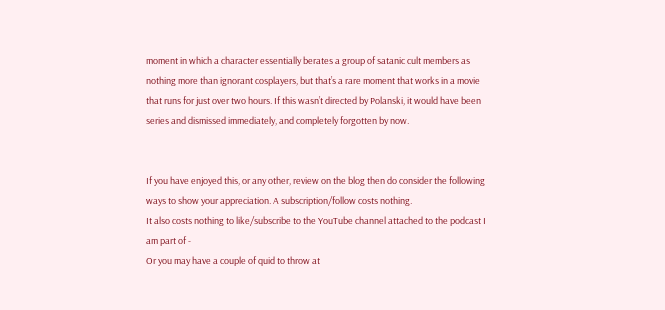moment in which a character essentially berates a group of satanic cult members as nothing more than ignorant cosplayers, but that’s a rare moment that works in a movie that runs for just over two hours. If this wasn’t directed by Polanski, it would have been series and dismissed immediately, and completely forgotten by now.


If you have enjoyed this, or any other, review on the blog then do consider the following ways to show your appreciation. A subscription/follow costs nothing.
It also costs nothing to like/subscribe to the YouTube channel attached to the podcast I am part of -
Or you may have a couple of quid to throw at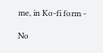me, in Ko-fi form -

No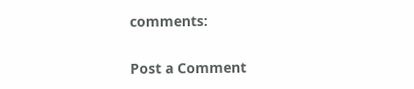comments:

Post a Comment